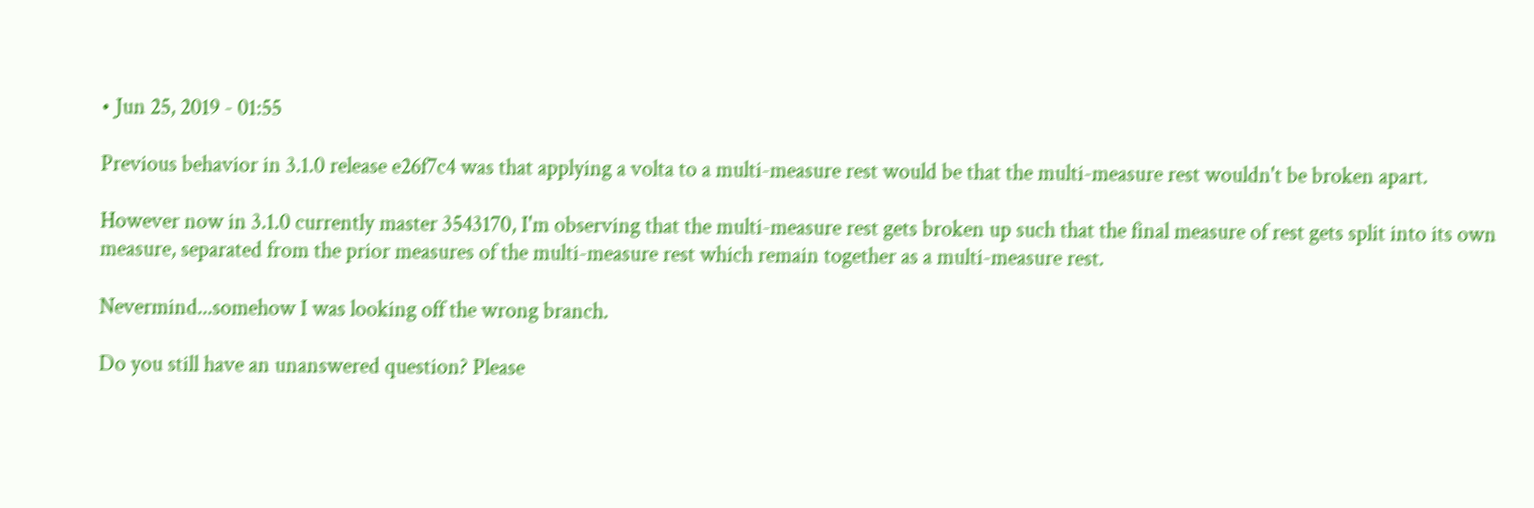• Jun 25, 2019 - 01:55

Previous behavior in 3.1.0 release e26f7c4 was that applying a volta to a multi-measure rest would be that the multi-measure rest wouldn't be broken apart.

However now in 3.1.0 currently master 3543170, I'm observing that the multi-measure rest gets broken up such that the final measure of rest gets split into its own measure, separated from the prior measures of the multi-measure rest which remain together as a multi-measure rest.

Nevermind...somehow I was looking off the wrong branch.

Do you still have an unanswered question? Please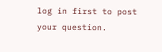log in first to post your question.